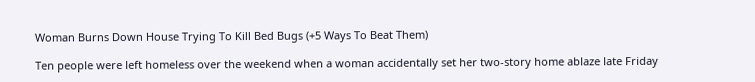Woman Burns Down House Trying To Kill Bed Bugs (+5 Ways To Beat Them)

Ten people were left homeless over the weekend when a woman accidentally set her two-story home ablaze late Friday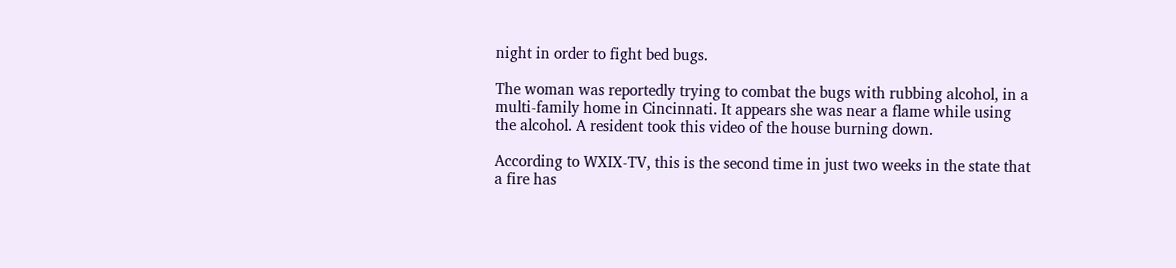night in order to fight bed bugs.

The woman was reportedly trying to combat the bugs with rubbing alcohol, in a multi-family home in Cincinnati. It appears she was near a flame while using the alcohol. A resident took this video of the house burning down.

According to WXIX-TV, this is the second time in just two weeks in the state that a fire has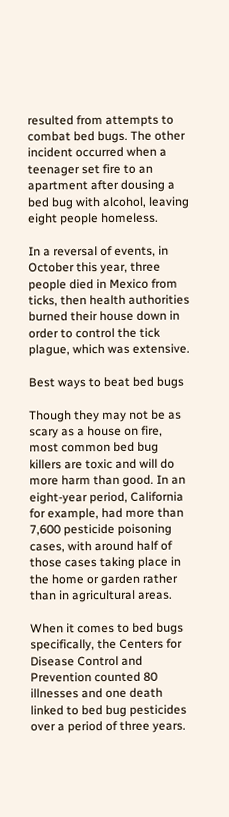resulted from attempts to combat bed bugs. The other incident occurred when a teenager set fire to an apartment after dousing a bed bug with alcohol, leaving eight people homeless.

In a reversal of events, in October this year, three people died in Mexico from ticks, then health authorities burned their house down in order to control the tick plague, which was extensive.

Best ways to beat bed bugs

Though they may not be as scary as a house on fire, most common bed bug killers are toxic and will do more harm than good. In an eight-year period, California for example, had more than 7,600 pesticide poisoning cases, with around half of those cases taking place in the home or garden rather than in agricultural areas.

When it comes to bed bugs specifically, the Centers for Disease Control and Prevention counted 80 illnesses and one death linked to bed bug pesticides over a period of three years.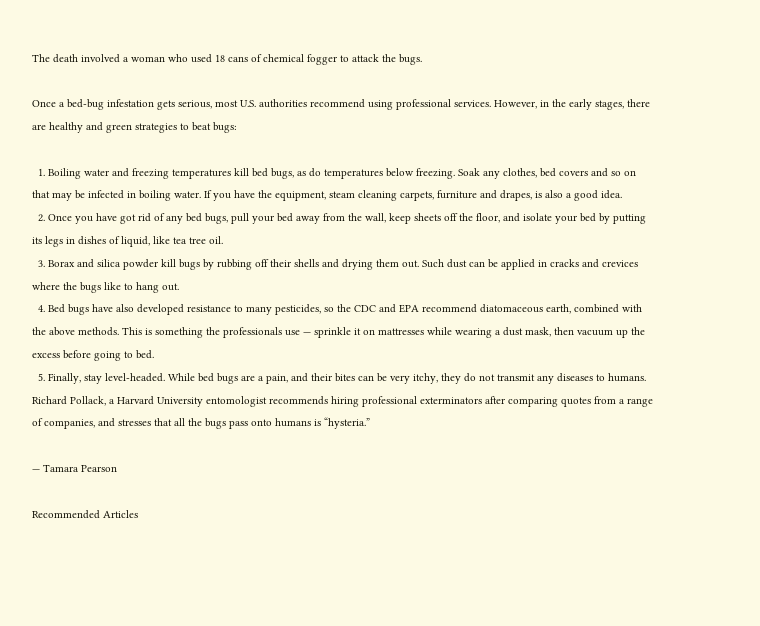The death involved a woman who used 18 cans of chemical fogger to attack the bugs.

Once a bed-bug infestation gets serious, most U.S. authorities recommend using professional services. However, in the early stages, there are healthy and green strategies to beat bugs:

  1. Boiling water and freezing temperatures kill bed bugs, as do temperatures below freezing. Soak any clothes, bed covers and so on that may be infected in boiling water. If you have the equipment, steam cleaning carpets, furniture and drapes, is also a good idea.
  2. Once you have got rid of any bed bugs, pull your bed away from the wall, keep sheets off the floor, and isolate your bed by putting its legs in dishes of liquid, like tea tree oil.
  3. Borax and silica powder kill bugs by rubbing off their shells and drying them out. Such dust can be applied in cracks and crevices where the bugs like to hang out.
  4. Bed bugs have also developed resistance to many pesticides, so the CDC and EPA recommend diatomaceous earth, combined with the above methods. This is something the professionals use — sprinkle it on mattresses while wearing a dust mask, then vacuum up the excess before going to bed.
  5. Finally, stay level-headed. While bed bugs are a pain, and their bites can be very itchy, they do not transmit any diseases to humans. Richard Pollack, a Harvard University entomologist recommends hiring professional exterminators after comparing quotes from a range of companies, and stresses that all the bugs pass onto humans is “hysteria.”

— Tamara Pearson

Recommended Articles